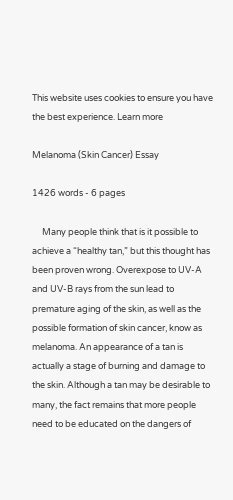This website uses cookies to ensure you have the best experience. Learn more

Melanoma (Skin Cancer) Essay

1426 words - 6 pages

     Many people think that is it possible to achieve a “healthy tan,” but this thought has been proven wrong. Overexpose to UV-A and UV-B rays from the sun lead to premature aging of the skin, as well as the possible formation of skin cancer, know as melanoma. An appearance of a tan is actually a stage of burning and damage to the skin. Although a tan may be desirable to many, the fact remains that more people need to be educated on the dangers of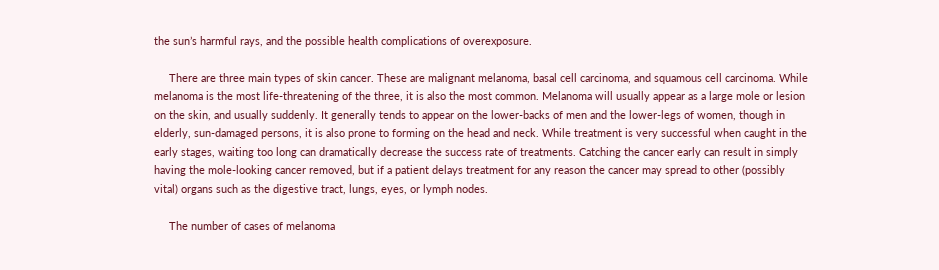the sun’s harmful rays, and the possible health complications of overexposure.

     There are three main types of skin cancer. These are malignant melanoma, basal cell carcinoma, and squamous cell carcinoma. While melanoma is the most life-threatening of the three, it is also the most common. Melanoma will usually appear as a large mole or lesion on the skin, and usually suddenly. It generally tends to appear on the lower-backs of men and the lower-legs of women, though in elderly, sun-damaged persons, it is also prone to forming on the head and neck. While treatment is very successful when caught in the early stages, waiting too long can dramatically decrease the success rate of treatments. Catching the cancer early can result in simply having the mole-looking cancer removed, but if a patient delays treatment for any reason the cancer may spread to other (possibly vital) organs such as the digestive tract, lungs, eyes, or lymph nodes.

     The number of cases of melanoma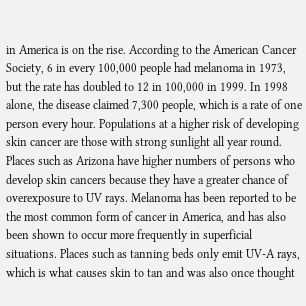in America is on the rise. According to the American Cancer Society, 6 in every 100,000 people had melanoma in 1973, but the rate has doubled to 12 in 100,000 in 1999. In 1998 alone, the disease claimed 7,300 people, which is a rate of one person every hour. Populations at a higher risk of developing skin cancer are those with strong sunlight all year round. Places such as Arizona have higher numbers of persons who develop skin cancers because they have a greater chance of overexposure to UV rays. Melanoma has been reported to be the most common form of cancer in America, and has also been shown to occur more frequently in superficial situations. Places such as tanning beds only emit UV-A rays, which is what causes skin to tan and was also once thought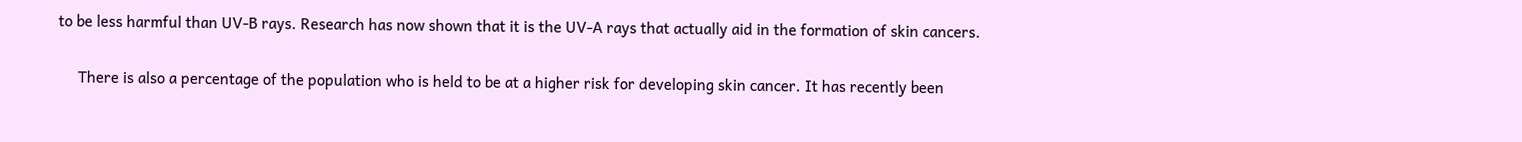to be less harmful than UV-B rays. Research has now shown that it is the UV-A rays that actually aid in the formation of skin cancers.

     There is also a percentage of the population who is held to be at a higher risk for developing skin cancer. It has recently been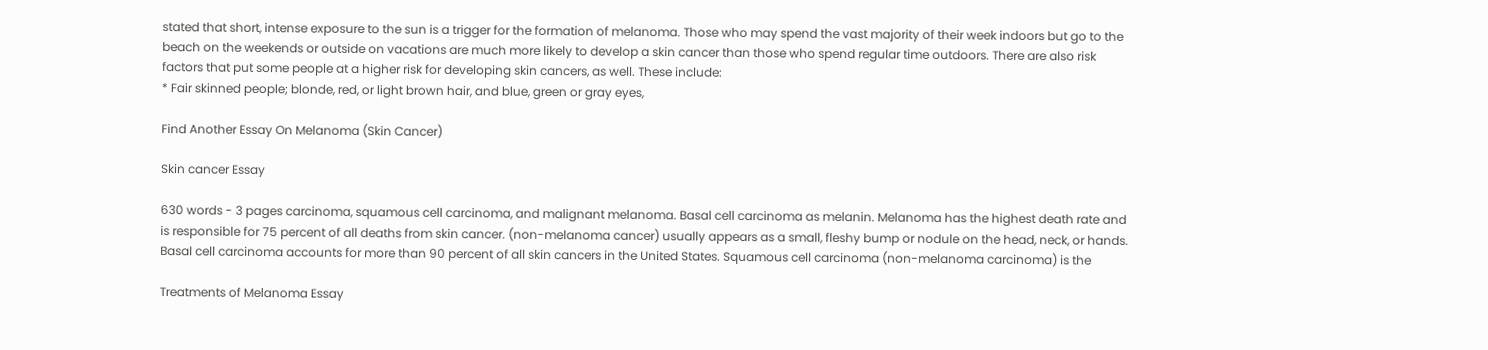stated that short, intense exposure to the sun is a trigger for the formation of melanoma. Those who may spend the vast majority of their week indoors but go to the beach on the weekends or outside on vacations are much more likely to develop a skin cancer than those who spend regular time outdoors. There are also risk factors that put some people at a higher risk for developing skin cancers, as well. These include:
* Fair skinned people; blonde, red, or light brown hair, and blue, green or gray eyes,

Find Another Essay On Melanoma (Skin Cancer)

Skin cancer Essay

630 words - 3 pages carcinoma, squamous cell carcinoma, and malignant melanoma. Basal cell carcinoma as melanin. Melanoma has the highest death rate and is responsible for 75 percent of all deaths from skin cancer. (non-melanoma cancer) usually appears as a small, fleshy bump or nodule on the head, neck, or hands. Basal cell carcinoma accounts for more than 90 percent of all skin cancers in the United States. Squamous cell carcinoma (non-melanoma carcinoma) is the

Treatments of Melanoma Essay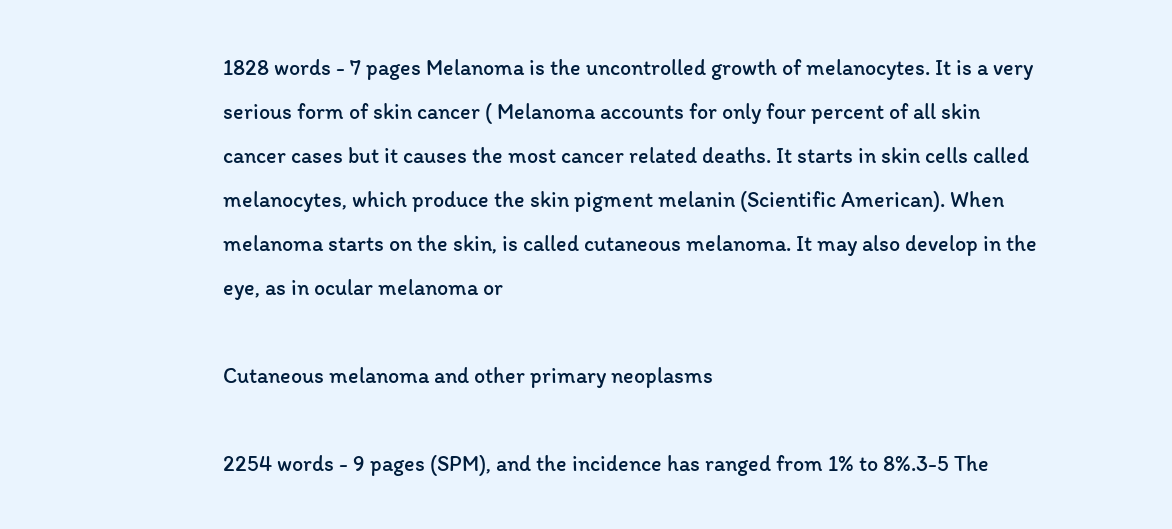1828 words - 7 pages Melanoma is the uncontrolled growth of melanocytes. It is a very serious form of skin cancer ( Melanoma accounts for only four percent of all skin cancer cases but it causes the most cancer related deaths. It starts in skin cells called melanocytes, which produce the skin pigment melanin (Scientific American). When melanoma starts on the skin, is called cutaneous melanoma. It may also develop in the eye, as in ocular melanoma or

Cutaneous melanoma and other primary neoplasms

2254 words - 9 pages (SPM), and the incidence has ranged from 1% to 8%.3-5 The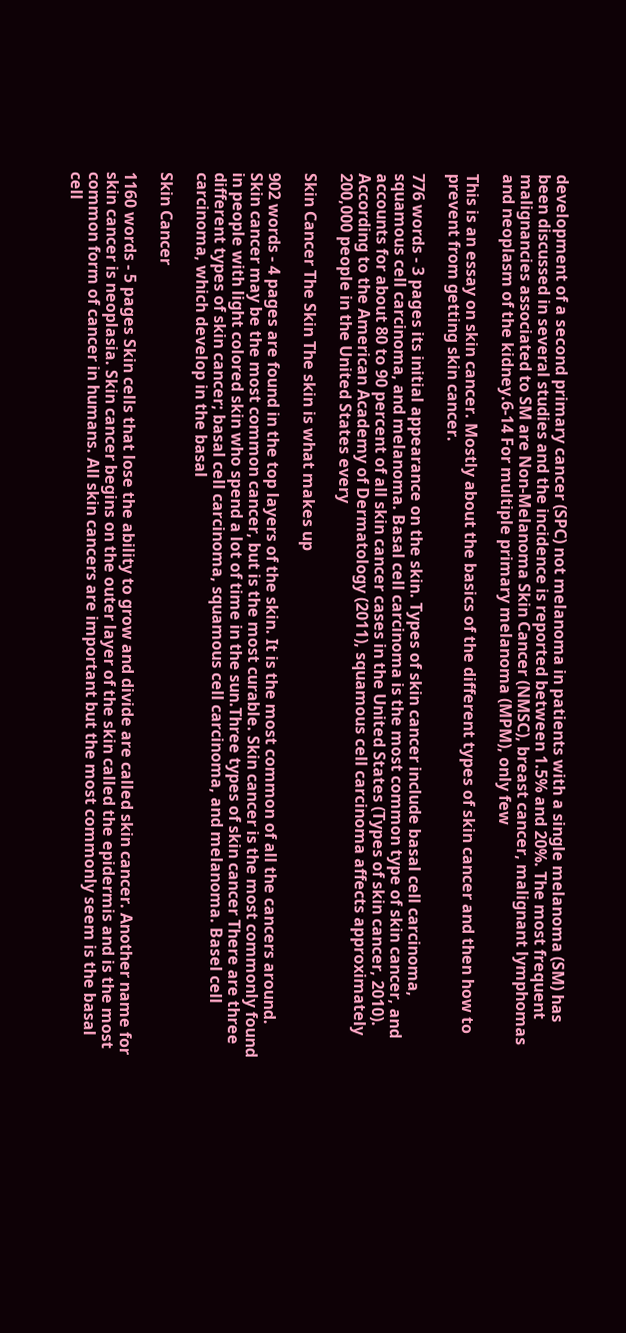development of a second primary cancer (SPC) not melanoma in patients with a single melanoma (SM) has been discussed in several studies and the incidence is reported between 1.5% and 20%. The most frequent malignancies associated to SM are Non-Melanoma Skin Cancer (NMSC), breast cancer, malignant lymphomas and neoplasm of the kidney.6-14 For multiple primary melanoma (MPM), only few

This is an essay on skin cancer. Mostly about the basics of the different types of skin cancer and then how to prevent from getting skin cancer.

776 words - 3 pages its initial appearance on the skin. Types of skin cancer include basal cell carcinoma, squamous cell carcinoma, and melanoma. Basal cell carcinoma is the most common type of skin cancer, and accounts for about 80 to 90 percent of all skin cancer cases in the United States (Types of skin cancer, 2010). According to the American Academy of Dermatology (2011), squamous cell carcinoma affects approximately 200,000 people in the United States every

Skin Cancer The Skin The skin is what makes up

902 words - 4 pages are found in the top layers of the skin. It is the most common of all the cancers around. Skin cancer may be the most common cancer, but is the most curable. Skin cancer is the most commonly found in people with light colored skin who spend a lot of time in the sun.Three types of skin cancer There are three different types of skin cancer; basal cell carcinoma, squamous cell carcinoma, and melanoma. Basel cell carcinoma, which develop in the basal

Skin Cancer

1160 words - 5 pages Skin cells that lose the ability to grow and divide are called skin cancer. Another name for skin cancer is neoplasia. Skin cancer begins on the outer layer of the skin called the epidermis and is the most common form of cancer in humans. All skin cancers are important but the most commonly seem is the basal cell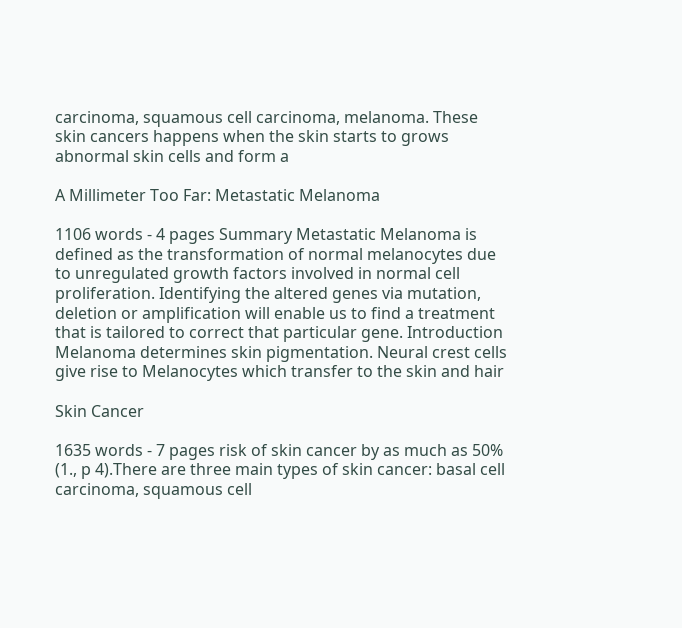carcinoma, squamous cell carcinoma, melanoma. These skin cancers happens when the skin starts to grows abnormal skin cells and form a

A Millimeter Too Far: Metastatic Melanoma

1106 words - 4 pages Summary Metastatic Melanoma is defined as the transformation of normal melanocytes due to unregulated growth factors involved in normal cell proliferation. Identifying the altered genes via mutation, deletion or amplification will enable us to find a treatment that is tailored to correct that particular gene. Introduction Melanoma determines skin pigmentation. Neural crest cells give rise to Melanocytes which transfer to the skin and hair

Skin Cancer

1635 words - 7 pages risk of skin cancer by as much as 50% (1., p 4).There are three main types of skin cancer: basal cell carcinoma, squamous cell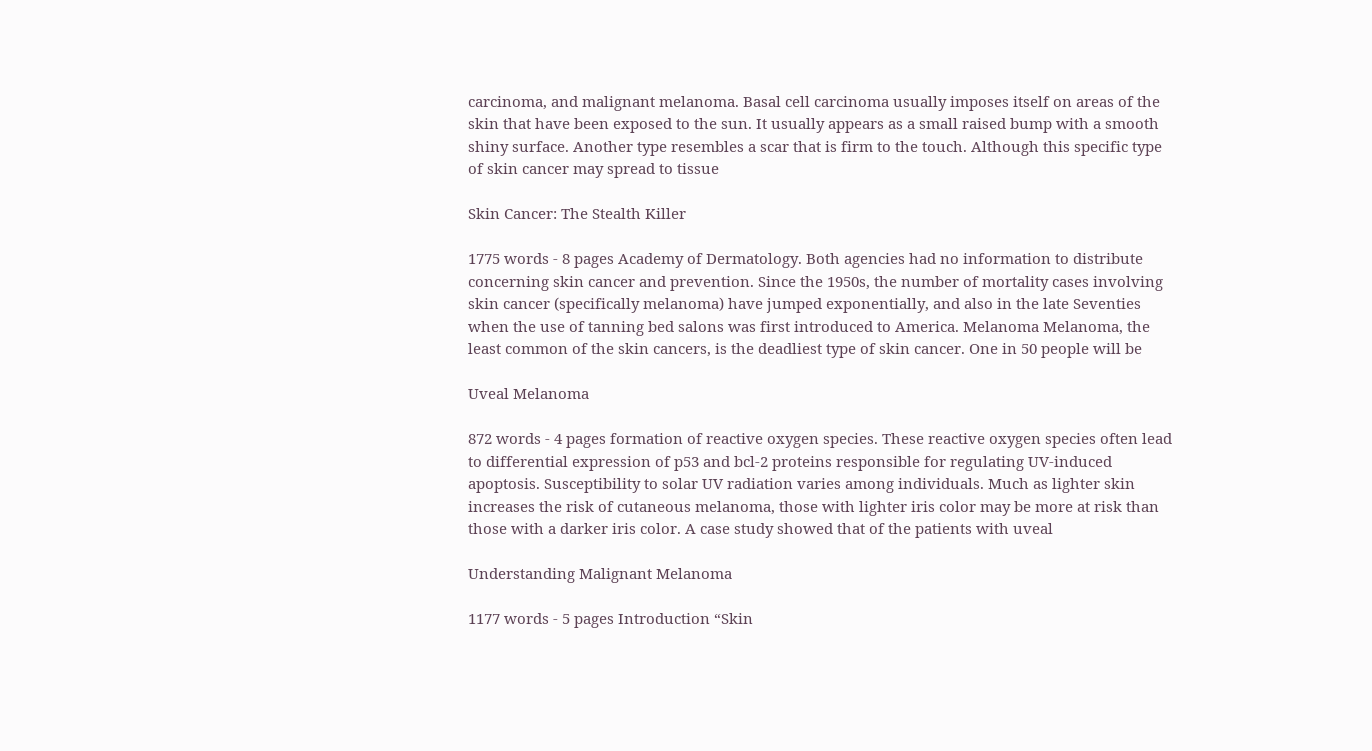carcinoma, and malignant melanoma. Basal cell carcinoma usually imposes itself on areas of the skin that have been exposed to the sun. It usually appears as a small raised bump with a smooth shiny surface. Another type resembles a scar that is firm to the touch. Although this specific type of skin cancer may spread to tissue

Skin Cancer: The Stealth Killer

1775 words - 8 pages Academy of Dermatology. Both agencies had no information to distribute concerning skin cancer and prevention. Since the 1950s, the number of mortality cases involving skin cancer (specifically melanoma) have jumped exponentially, and also in the late Seventies when the use of tanning bed salons was first introduced to America. Melanoma Melanoma, the least common of the skin cancers, is the deadliest type of skin cancer. One in 50 people will be

Uveal Melanoma

872 words - 4 pages formation of reactive oxygen species. These reactive oxygen species often lead to differential expression of p53 and bcl-2 proteins responsible for regulating UV-induced apoptosis. Susceptibility to solar UV radiation varies among individuals. Much as lighter skin increases the risk of cutaneous melanoma, those with lighter iris color may be more at risk than those with a darker iris color. A case study showed that of the patients with uveal

Understanding Malignant Melanoma

1177 words - 5 pages Introduction “Skin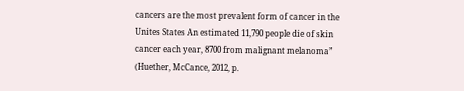cancers are the most prevalent form of cancer in the Unites States An estimated 11,790 people die of skin cancer each year, 8700 from malignant melanoma” (Huether, McCance, 2012, p.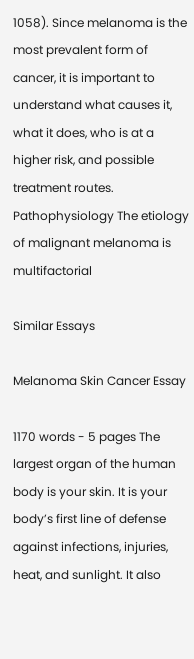1058). Since melanoma is the most prevalent form of cancer, it is important to understand what causes it, what it does, who is at a higher risk, and possible treatment routes. Pathophysiology The etiology of malignant melanoma is multifactorial

Similar Essays

Melanoma Skin Cancer Essay

1170 words - 5 pages The largest organ of the human body is your skin. It is your body’s first line of defense against infections, injuries, heat, and sunlight. It also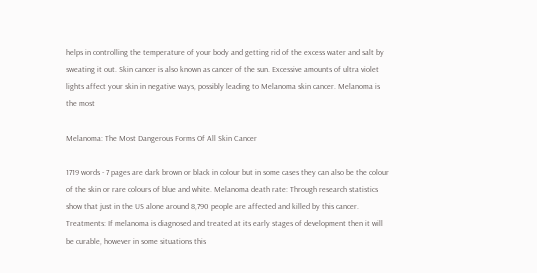helps in controlling the temperature of your body and getting rid of the excess water and salt by sweating it out. Skin cancer is also known as cancer of the sun. Excessive amounts of ultra violet lights affect your skin in negative ways, possibly leading to Melanoma skin cancer. Melanoma is the most

Melanoma: The Most Dangerous Forms Of All Skin Cancer

1719 words - 7 pages are dark brown or black in colour but in some cases they can also be the colour of the skin or rare colours of blue and white. Melanoma death rate: Through research statistics show that just in the US alone around 8,790 people are affected and killed by this cancer. Treatments: If melanoma is diagnosed and treated at its early stages of development then it will be curable, however in some situations this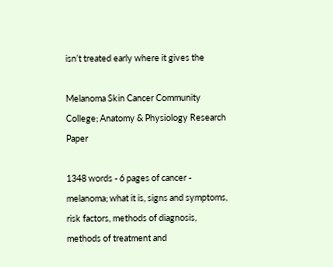isn’t treated early where it gives the

Melanoma Skin Cancer Community College; Anatomy & Physiology Research Paper

1348 words - 6 pages of cancer - melanoma; what it is, signs and symptoms, risk factors, methods of diagnosis, methods of treatment and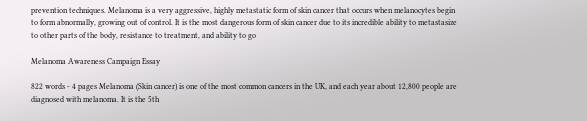prevention techniques. Melanoma is a very aggressive, highly metastatic form of skin cancer that occurs when melanocytes begin to form abnormally, growing out of control. It is the most dangerous form of skin cancer due to its incredible ability to metastasize to other parts of the body, resistance to treatment, and ability to go

Melanoma Awareness Campaign Essay

822 words - 4 pages Melanoma (Skin cancer) is one of the most common cancers in the UK, and each year about 12,800 people are diagnosed with melanoma. It is the 5th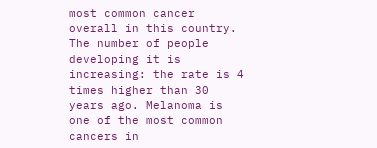most common cancer overall in this country. The number of people developing it is increasing: the rate is 4 times higher than 30 years ago. Melanoma is one of the most common cancers in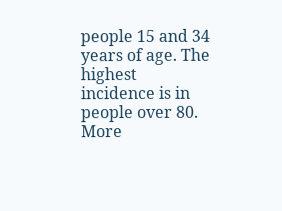people 15 and 34 years of age. The highest incidence is in people over 80. More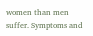women than men suffer. Symptoms and